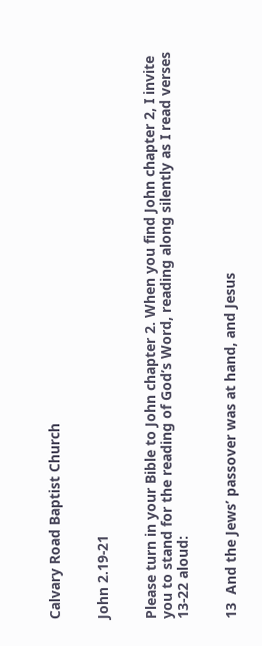Calvary Road Baptist Church


John 2.19-21


Please turn in your Bible to John chapter 2. When you find John chapter 2, I invite you to stand for the reading of God’s Word, reading along silently as I read verses 13-22 aloud:


13  And the Jews’ passover was at hand, and Jesus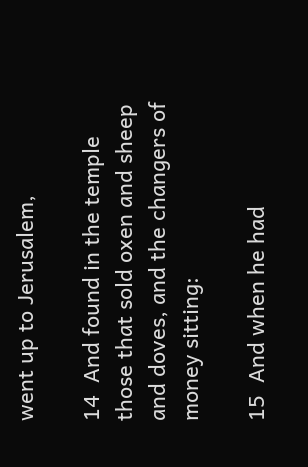went up to Jerusalem,

14  And found in the temple those that sold oxen and sheep and doves, and the changers of money sitting:

15  And when he had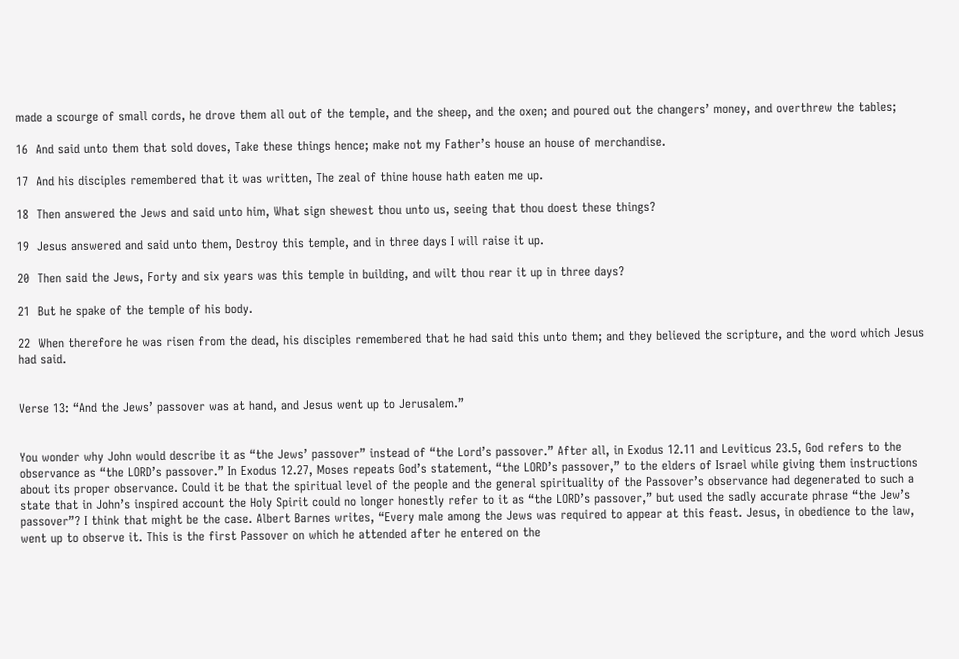made a scourge of small cords, he drove them all out of the temple, and the sheep, and the oxen; and poured out the changers’ money, and overthrew the tables;

16  And said unto them that sold doves, Take these things hence; make not my Father’s house an house of merchandise.

17  And his disciples remembered that it was written, The zeal of thine house hath eaten me up.

18  Then answered the Jews and said unto him, What sign shewest thou unto us, seeing that thou doest these things?

19  Jesus answered and said unto them, Destroy this temple, and in three days I will raise it up.

20  Then said the Jews, Forty and six years was this temple in building, and wilt thou rear it up in three days?

21  But he spake of the temple of his body.

22  When therefore he was risen from the dead, his disciples remembered that he had said this unto them; and they believed the scripture, and the word which Jesus had said.


Verse 13: “And the Jews’ passover was at hand, and Jesus went up to Jerusalem.”


You wonder why John would describe it as “the Jews’ passover” instead of “the Lord’s passover.” After all, in Exodus 12.11 and Leviticus 23.5, God refers to the observance as “the LORD’s passover.” In Exodus 12.27, Moses repeats God’s statement, “the LORD’s passover,” to the elders of Israel while giving them instructions about its proper observance. Could it be that the spiritual level of the people and the general spirituality of the Passover’s observance had degenerated to such a state that in John’s inspired account the Holy Spirit could no longer honestly refer to it as “the LORD’s passover,” but used the sadly accurate phrase “the Jew’s passover”? I think that might be the case. Albert Barnes writes, “Every male among the Jews was required to appear at this feast. Jesus, in obedience to the law, went up to observe it. This is the first Passover on which he attended after he entered on the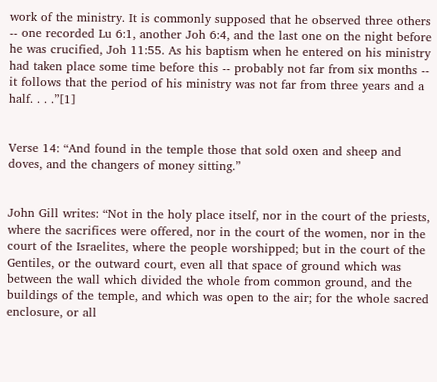work of the ministry. It is commonly supposed that he observed three others -- one recorded Lu 6:1, another Joh 6:4, and the last one on the night before he was crucified, Joh 11:55. As his baptism when he entered on his ministry had taken place some time before this -- probably not far from six months -- it follows that the period of his ministry was not far from three years and a half. . . .”[1]


Verse 14: “And found in the temple those that sold oxen and sheep and doves, and the changers of money sitting.”


John Gill writes: “Not in the holy place itself, nor in the court of the priests, where the sacrifices were offered, nor in the court of the women, nor in the court of the Israelites, where the people worshipped; but in the court of the Gentiles, or the outward court, even all that space of ground which was between the wall which divided the whole from common ground, and the buildings of the temple, and which was open to the air; for the whole sacred enclosure, or all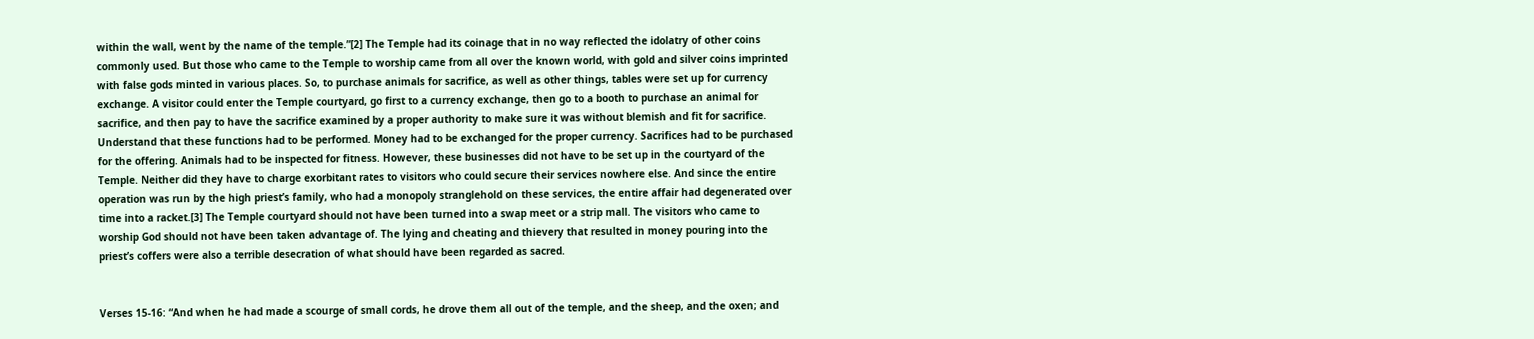within the wall, went by the name of the temple.”[2] The Temple had its coinage that in no way reflected the idolatry of other coins commonly used. But those who came to the Temple to worship came from all over the known world, with gold and silver coins imprinted with false gods minted in various places. So, to purchase animals for sacrifice, as well as other things, tables were set up for currency exchange. A visitor could enter the Temple courtyard, go first to a currency exchange, then go to a booth to purchase an animal for sacrifice, and then pay to have the sacrifice examined by a proper authority to make sure it was without blemish and fit for sacrifice. Understand that these functions had to be performed. Money had to be exchanged for the proper currency. Sacrifices had to be purchased for the offering. Animals had to be inspected for fitness. However, these businesses did not have to be set up in the courtyard of the Temple. Neither did they have to charge exorbitant rates to visitors who could secure their services nowhere else. And since the entire operation was run by the high priest’s family, who had a monopoly stranglehold on these services, the entire affair had degenerated over time into a racket.[3] The Temple courtyard should not have been turned into a swap meet or a strip mall. The visitors who came to worship God should not have been taken advantage of. The lying and cheating and thievery that resulted in money pouring into the priest’s coffers were also a terrible desecration of what should have been regarded as sacred.


Verses 15-16: “And when he had made a scourge of small cords, he drove them all out of the temple, and the sheep, and the oxen; and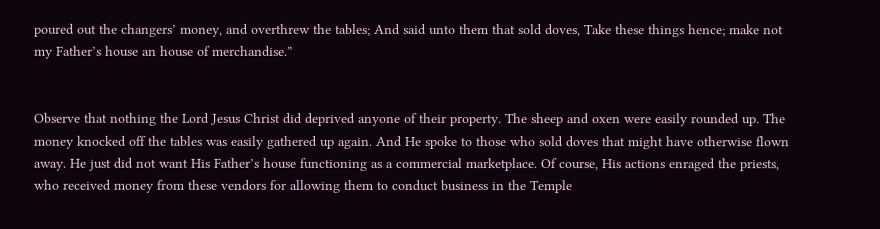poured out the changers’ money, and overthrew the tables; And said unto them that sold doves, Take these things hence; make not my Father’s house an house of merchandise.”


Observe that nothing the Lord Jesus Christ did deprived anyone of their property. The sheep and oxen were easily rounded up. The money knocked off the tables was easily gathered up again. And He spoke to those who sold doves that might have otherwise flown away. He just did not want His Father’s house functioning as a commercial marketplace. Of course, His actions enraged the priests, who received money from these vendors for allowing them to conduct business in the Temple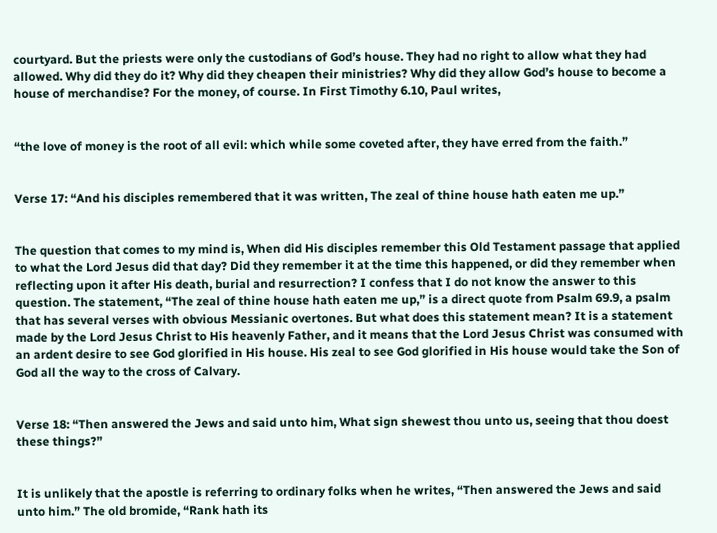courtyard. But the priests were only the custodians of God’s house. They had no right to allow what they had allowed. Why did they do it? Why did they cheapen their ministries? Why did they allow God’s house to become a house of merchandise? For the money, of course. In First Timothy 6.10, Paul writes,


“the love of money is the root of all evil: which while some coveted after, they have erred from the faith.”


Verse 17: “And his disciples remembered that it was written, The zeal of thine house hath eaten me up.”


The question that comes to my mind is, When did His disciples remember this Old Testament passage that applied to what the Lord Jesus did that day? Did they remember it at the time this happened, or did they remember when reflecting upon it after His death, burial and resurrection? I confess that I do not know the answer to this question. The statement, “The zeal of thine house hath eaten me up,” is a direct quote from Psalm 69.9, a psalm that has several verses with obvious Messianic overtones. But what does this statement mean? It is a statement made by the Lord Jesus Christ to His heavenly Father, and it means that the Lord Jesus Christ was consumed with an ardent desire to see God glorified in His house. His zeal to see God glorified in His house would take the Son of God all the way to the cross of Calvary.


Verse 18: “Then answered the Jews and said unto him, What sign shewest thou unto us, seeing that thou doest these things?”


It is unlikely that the apostle is referring to ordinary folks when he writes, “Then answered the Jews and said unto him.” The old bromide, “Rank hath its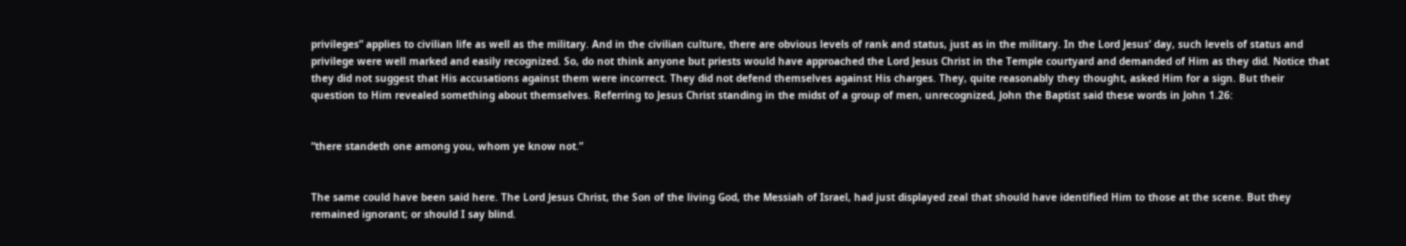privileges” applies to civilian life as well as the military. And in the civilian culture, there are obvious levels of rank and status, just as in the military. In the Lord Jesus’ day, such levels of status and privilege were well marked and easily recognized. So, do not think anyone but priests would have approached the Lord Jesus Christ in the Temple courtyard and demanded of Him as they did. Notice that they did not suggest that His accusations against them were incorrect. They did not defend themselves against His charges. They, quite reasonably they thought, asked Him for a sign. But their question to Him revealed something about themselves. Referring to Jesus Christ standing in the midst of a group of men, unrecognized, John the Baptist said these words in John 1.26:


“there standeth one among you, whom ye know not.”


The same could have been said here. The Lord Jesus Christ, the Son of the living God, the Messiah of Israel, had just displayed zeal that should have identified Him to those at the scene. But they remained ignorant; or should I say blind.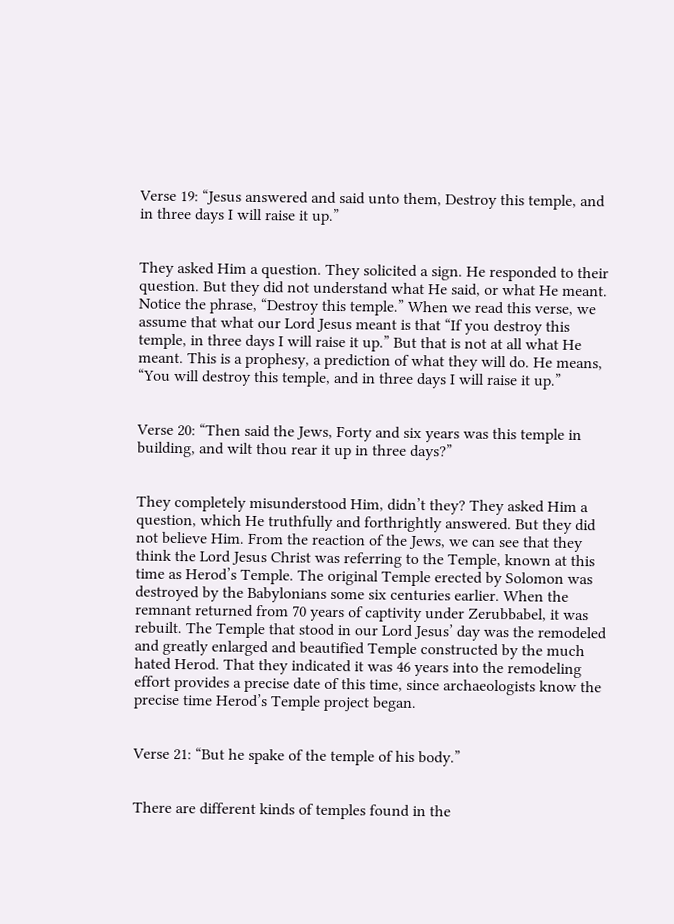Verse 19: “Jesus answered and said unto them, Destroy this temple, and in three days I will raise it up.”


They asked Him a question. They solicited a sign. He responded to their question. But they did not understand what He said, or what He meant. Notice the phrase, “Destroy this temple.” When we read this verse, we assume that what our Lord Jesus meant is that “If you destroy this temple, in three days I will raise it up.” But that is not at all what He meant. This is a prophesy, a prediction of what they will do. He means, “You will destroy this temple, and in three days I will raise it up.”


Verse 20: “Then said the Jews, Forty and six years was this temple in building, and wilt thou rear it up in three days?”


They completely misunderstood Him, didn’t they? They asked Him a question, which He truthfully and forthrightly answered. But they did not believe Him. From the reaction of the Jews, we can see that they think the Lord Jesus Christ was referring to the Temple, known at this time as Herod’s Temple. The original Temple erected by Solomon was destroyed by the Babylonians some six centuries earlier. When the remnant returned from 70 years of captivity under Zerubbabel, it was rebuilt. The Temple that stood in our Lord Jesus’ day was the remodeled and greatly enlarged and beautified Temple constructed by the much hated Herod. That they indicated it was 46 years into the remodeling effort provides a precise date of this time, since archaeologists know the precise time Herod’s Temple project began.


Verse 21: “But he spake of the temple of his body.”


There are different kinds of temples found in the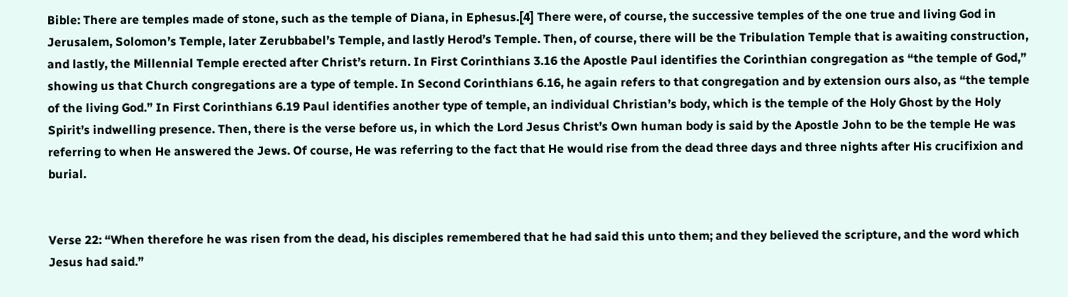Bible: There are temples made of stone, such as the temple of Diana, in Ephesus.[4] There were, of course, the successive temples of the one true and living God in Jerusalem, Solomon’s Temple, later Zerubbabel’s Temple, and lastly Herod’s Temple. Then, of course, there will be the Tribulation Temple that is awaiting construction, and lastly, the Millennial Temple erected after Christ’s return. In First Corinthians 3.16 the Apostle Paul identifies the Corinthian congregation as “the temple of God,” showing us that Church congregations are a type of temple. In Second Corinthians 6.16, he again refers to that congregation and by extension ours also, as “the temple of the living God.” In First Corinthians 6.19 Paul identifies another type of temple, an individual Christian’s body, which is the temple of the Holy Ghost by the Holy Spirit’s indwelling presence. Then, there is the verse before us, in which the Lord Jesus Christ’s Own human body is said by the Apostle John to be the temple He was referring to when He answered the Jews. Of course, He was referring to the fact that He would rise from the dead three days and three nights after His crucifixion and burial.


Verse 22: “When therefore he was risen from the dead, his disciples remembered that he had said this unto them; and they believed the scripture, and the word which Jesus had said.”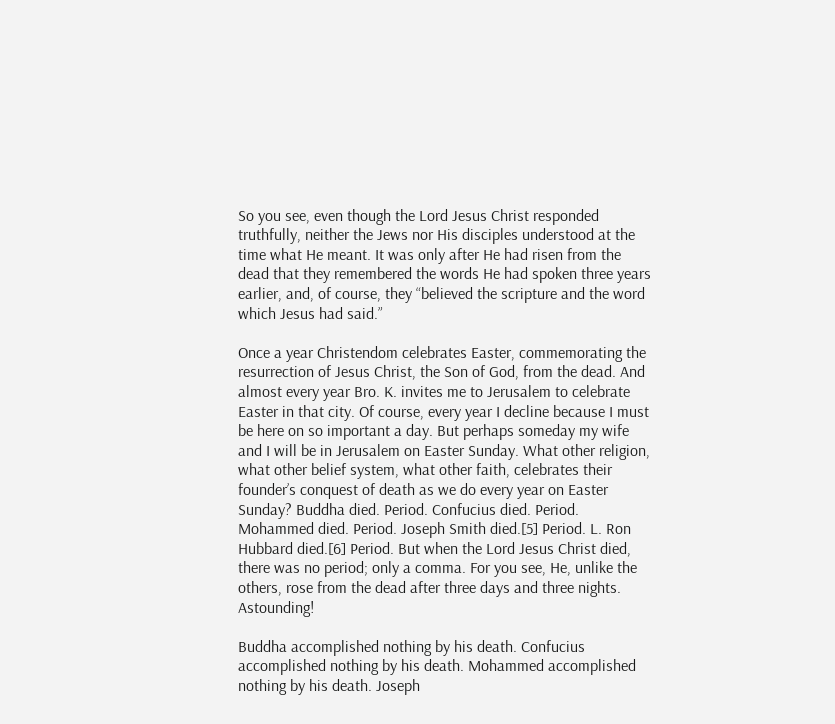So you see, even though the Lord Jesus Christ responded truthfully, neither the Jews nor His disciples understood at the time what He meant. It was only after He had risen from the dead that they remembered the words He had spoken three years earlier, and, of course, they “believed the scripture and the word which Jesus had said.”

Once a year Christendom celebrates Easter, commemorating the resurrection of Jesus Christ, the Son of God, from the dead. And almost every year Bro. K. invites me to Jerusalem to celebrate Easter in that city. Of course, every year I decline because I must be here on so important a day. But perhaps someday my wife and I will be in Jerusalem on Easter Sunday. What other religion, what other belief system, what other faith, celebrates their founder’s conquest of death as we do every year on Easter Sunday? Buddha died. Period. Confucius died. Period. Mohammed died. Period. Joseph Smith died.[5] Period. L. Ron Hubbard died.[6] Period. But when the Lord Jesus Christ died, there was no period; only a comma. For you see, He, unlike the others, rose from the dead after three days and three nights. Astounding!

Buddha accomplished nothing by his death. Confucius accomplished nothing by his death. Mohammed accomplished nothing by his death. Joseph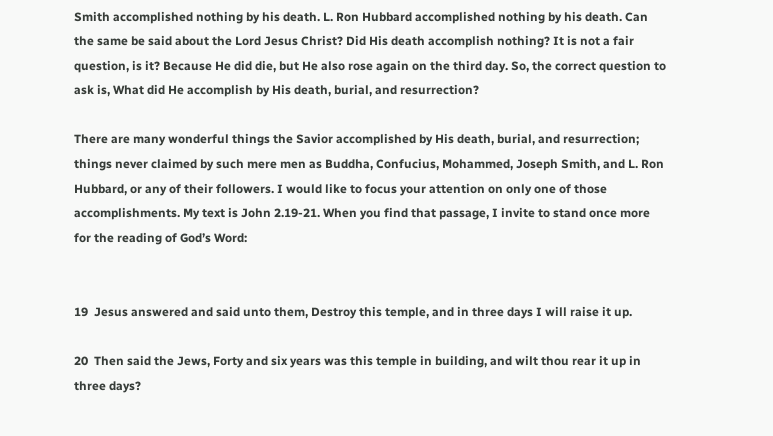Smith accomplished nothing by his death. L. Ron Hubbard accomplished nothing by his death. Can the same be said about the Lord Jesus Christ? Did His death accomplish nothing? It is not a fair question, is it? Because He did die, but He also rose again on the third day. So, the correct question to ask is, What did He accomplish by His death, burial, and resurrection?

There are many wonderful things the Savior accomplished by His death, burial, and resurrection; things never claimed by such mere men as Buddha, Confucius, Mohammed, Joseph Smith, and L. Ron Hubbard, or any of their followers. I would like to focus your attention on only one of those accomplishments. My text is John 2.19-21. When you find that passage, I invite to stand once more for the reading of God’s Word:


19  Jesus answered and said unto them, Destroy this temple, and in three days I will raise it up.

20  Then said the Jews, Forty and six years was this temple in building, and wilt thou rear it up in three days?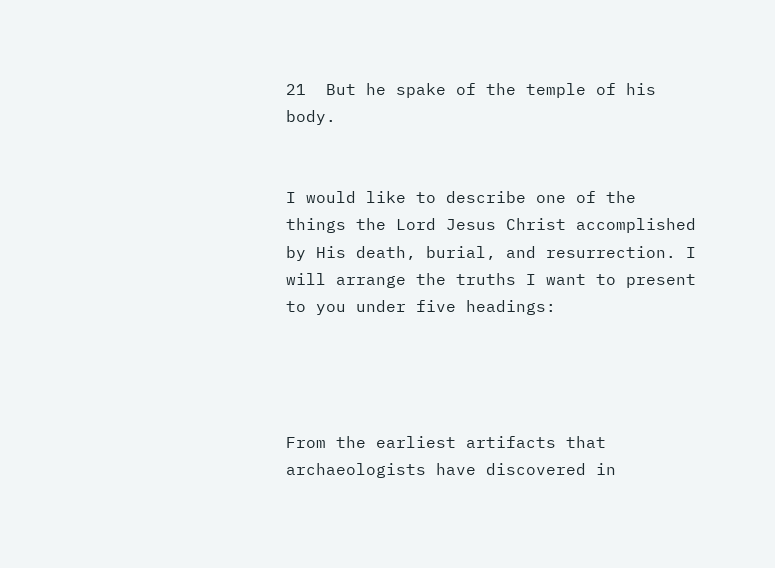21  But he spake of the temple of his body.


I would like to describe one of the things the Lord Jesus Christ accomplished by His death, burial, and resurrection. I will arrange the truths I want to present to you under five headings:




From the earliest artifacts that archaeologists have discovered in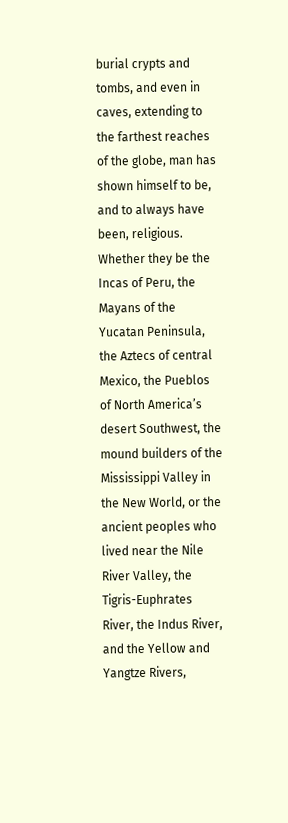burial crypts and tombs, and even in caves, extending to the farthest reaches of the globe, man has shown himself to be, and to always have been, religious. Whether they be the Incas of Peru, the Mayans of the Yucatan Peninsula, the Aztecs of central Mexico, the Pueblos of North America’s desert Southwest, the mound builders of the Mississippi Valley in the New World, or the ancient peoples who lived near the Nile River Valley, the Tigris-Euphrates River, the Indus River, and the Yellow and Yangtze Rivers,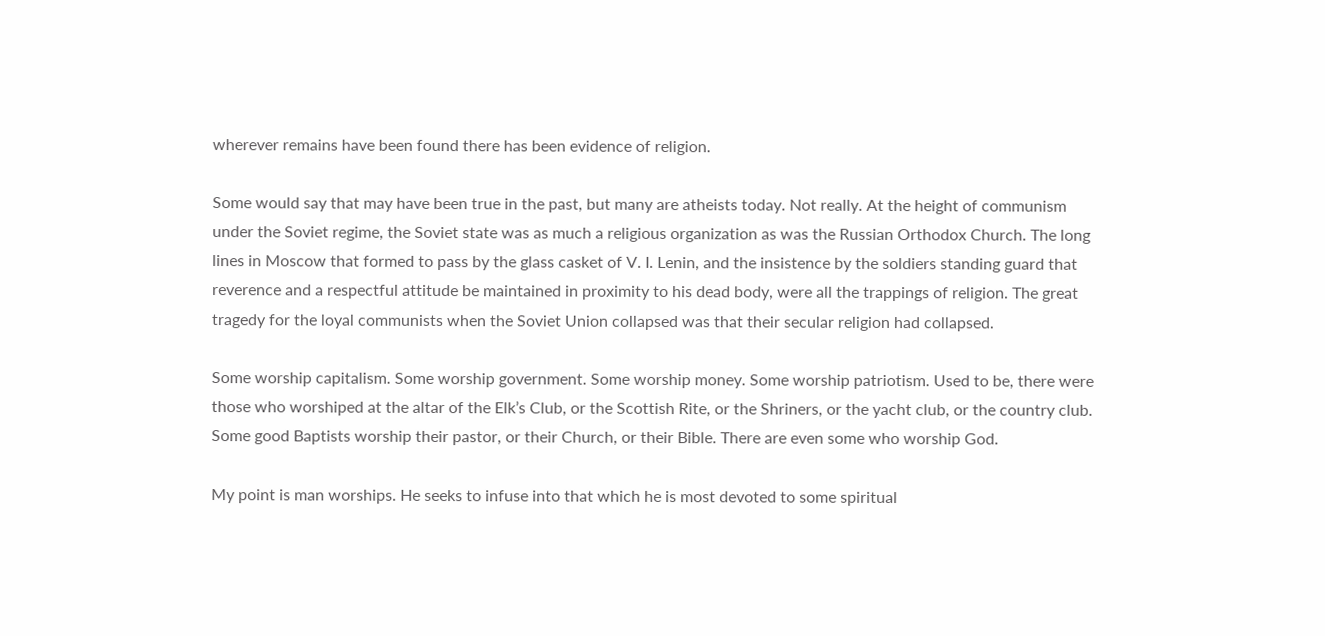wherever remains have been found there has been evidence of religion.

Some would say that may have been true in the past, but many are atheists today. Not really. At the height of communism under the Soviet regime, the Soviet state was as much a religious organization as was the Russian Orthodox Church. The long lines in Moscow that formed to pass by the glass casket of V. I. Lenin, and the insistence by the soldiers standing guard that reverence and a respectful attitude be maintained in proximity to his dead body, were all the trappings of religion. The great tragedy for the loyal communists when the Soviet Union collapsed was that their secular religion had collapsed.

Some worship capitalism. Some worship government. Some worship money. Some worship patriotism. Used to be, there were those who worshiped at the altar of the Elk’s Club, or the Scottish Rite, or the Shriners, or the yacht club, or the country club. Some good Baptists worship their pastor, or their Church, or their Bible. There are even some who worship God.

My point is man worships. He seeks to infuse into that which he is most devoted to some spiritual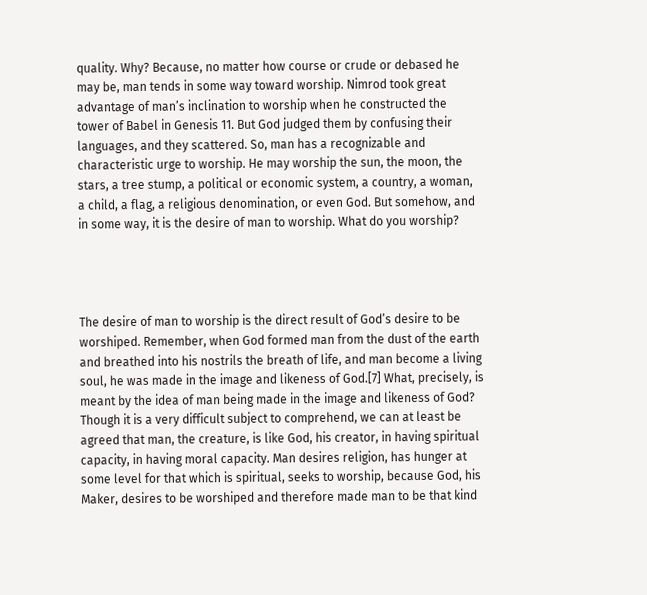quality. Why? Because, no matter how course or crude or debased he may be, man tends in some way toward worship. Nimrod took great advantage of man’s inclination to worship when he constructed the tower of Babel in Genesis 11. But God judged them by confusing their languages, and they scattered. So, man has a recognizable and characteristic urge to worship. He may worship the sun, the moon, the stars, a tree stump, a political or economic system, a country, a woman, a child, a flag, a religious denomination, or even God. But somehow, and in some way, it is the desire of man to worship. What do you worship?




The desire of man to worship is the direct result of God’s desire to be worshiped. Remember, when God formed man from the dust of the earth and breathed into his nostrils the breath of life, and man become a living soul, he was made in the image and likeness of God.[7] What, precisely, is meant by the idea of man being made in the image and likeness of God? Though it is a very difficult subject to comprehend, we can at least be agreed that man, the creature, is like God, his creator, in having spiritual capacity, in having moral capacity. Man desires religion, has hunger at some level for that which is spiritual, seeks to worship, because God, his Maker, desires to be worshiped and therefore made man to be that kind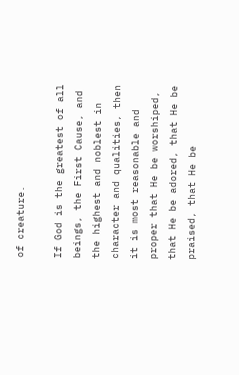of creature.

If God is the greatest of all beings, the First Cause, and the highest and noblest in character and qualities, then it is most reasonable and proper that He be worshiped, that He be adored, that He be praised, that He be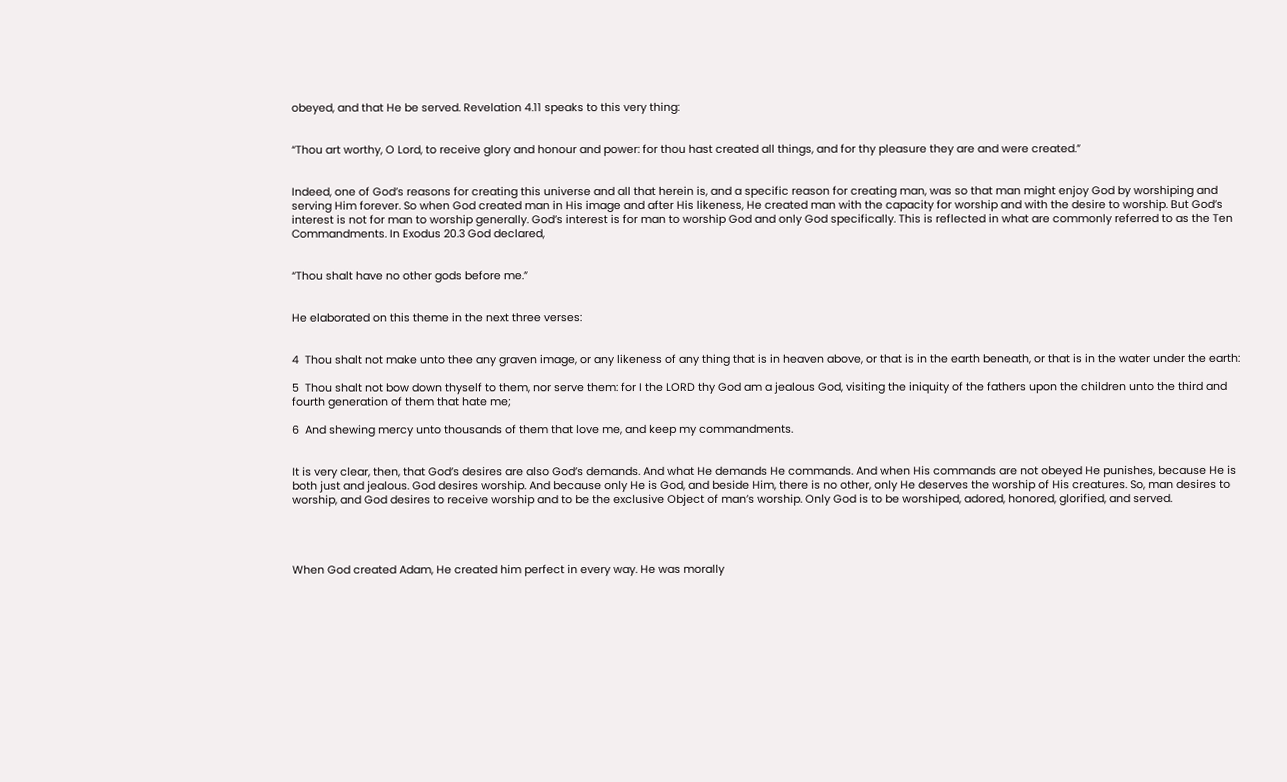obeyed, and that He be served. Revelation 4.11 speaks to this very thing:


“Thou art worthy, O Lord, to receive glory and honour and power: for thou hast created all things, and for thy pleasure they are and were created.”


Indeed, one of God’s reasons for creating this universe and all that herein is, and a specific reason for creating man, was so that man might enjoy God by worshiping and serving Him forever. So when God created man in His image and after His likeness, He created man with the capacity for worship and with the desire to worship. But God’s interest is not for man to worship generally. God’s interest is for man to worship God and only God specifically. This is reflected in what are commonly referred to as the Ten Commandments. In Exodus 20.3 God declared,


“Thou shalt have no other gods before me.”


He elaborated on this theme in the next three verses:


4  Thou shalt not make unto thee any graven image, or any likeness of any thing that is in heaven above, or that is in the earth beneath, or that is in the water under the earth:

5  Thou shalt not bow down thyself to them, nor serve them: for I the LORD thy God am a jealous God, visiting the iniquity of the fathers upon the children unto the third and fourth generation of them that hate me;

6  And shewing mercy unto thousands of them that love me, and keep my commandments.


It is very clear, then, that God’s desires are also God’s demands. And what He demands He commands. And when His commands are not obeyed He punishes, because He is both just and jealous. God desires worship. And because only He is God, and beside Him, there is no other, only He deserves the worship of His creatures. So, man desires to worship, and God desires to receive worship and to be the exclusive Object of man’s worship. Only God is to be worshiped, adored, honored, glorified, and served.




When God created Adam, He created him perfect in every way. He was morally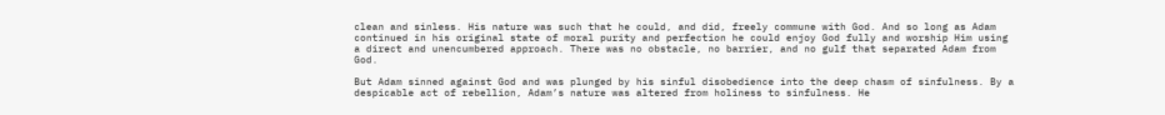clean and sinless. His nature was such that he could, and did, freely commune with God. And so long as Adam continued in his original state of moral purity and perfection he could enjoy God fully and worship Him using a direct and unencumbered approach. There was no obstacle, no barrier, and no gulf that separated Adam from God.

But Adam sinned against God and was plunged by his sinful disobedience into the deep chasm of sinfulness. By a despicable act of rebellion, Adam’s nature was altered from holiness to sinfulness. He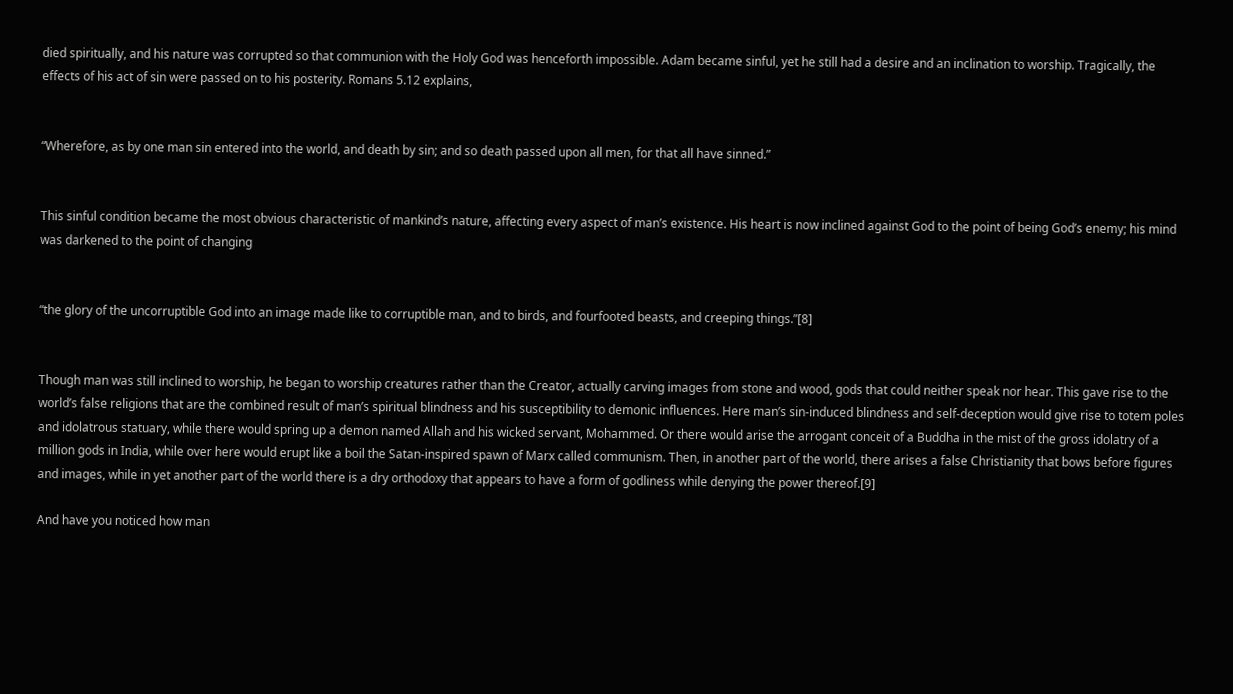died spiritually, and his nature was corrupted so that communion with the Holy God was henceforth impossible. Adam became sinful, yet he still had a desire and an inclination to worship. Tragically, the effects of his act of sin were passed on to his posterity. Romans 5.12 explains,


“Wherefore, as by one man sin entered into the world, and death by sin; and so death passed upon all men, for that all have sinned.”


This sinful condition became the most obvious characteristic of mankind’s nature, affecting every aspect of man’s existence. His heart is now inclined against God to the point of being God’s enemy; his mind was darkened to the point of changing


“the glory of the uncorruptible God into an image made like to corruptible man, and to birds, and fourfooted beasts, and creeping things.”[8]


Though man was still inclined to worship, he began to worship creatures rather than the Creator, actually carving images from stone and wood, gods that could neither speak nor hear. This gave rise to the world’s false religions that are the combined result of man’s spiritual blindness and his susceptibility to demonic influences. Here man’s sin-induced blindness and self-deception would give rise to totem poles and idolatrous statuary, while there would spring up a demon named Allah and his wicked servant, Mohammed. Or there would arise the arrogant conceit of a Buddha in the mist of the gross idolatry of a million gods in India, while over here would erupt like a boil the Satan-inspired spawn of Marx called communism. Then, in another part of the world, there arises a false Christianity that bows before figures and images, while in yet another part of the world there is a dry orthodoxy that appears to have a form of godliness while denying the power thereof.[9]

And have you noticed how man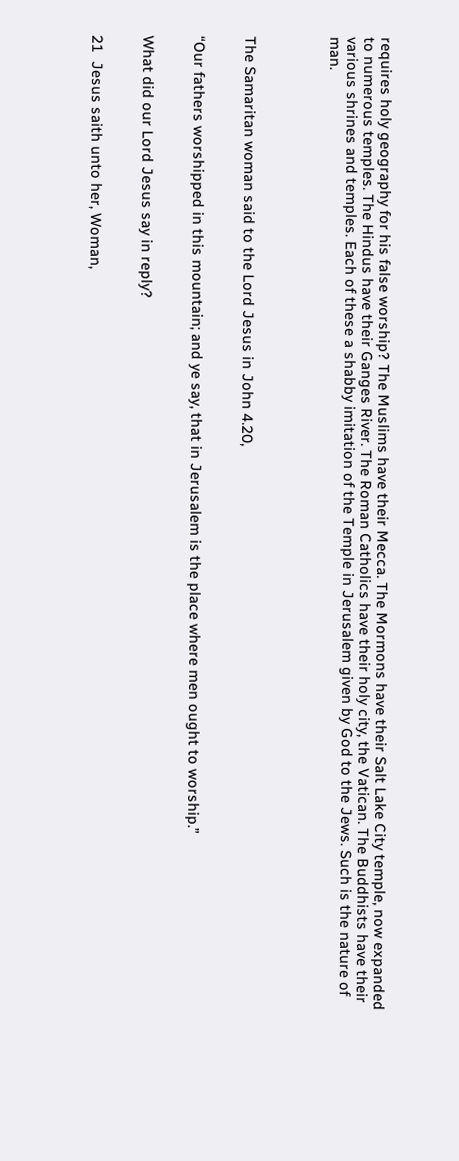requires holy geography for his false worship? The Muslims have their Mecca. The Mormons have their Salt Lake City temple, now expanded to numerous temples. The Hindus have their Ganges River. The Roman Catholics have their holy city, the Vatican. The Buddhists have their various shrines and temples. Each of these a shabby imitation of the Temple in Jerusalem given by God to the Jews. Such is the nature of man.




The Samaritan woman said to the Lord Jesus in John 4.20,


“Our fathers worshipped in this mountain; and ye say, that in Jerusalem is the place where men ought to worship.”


What did our Lord Jesus say in reply?


21  Jesus saith unto her, Woman,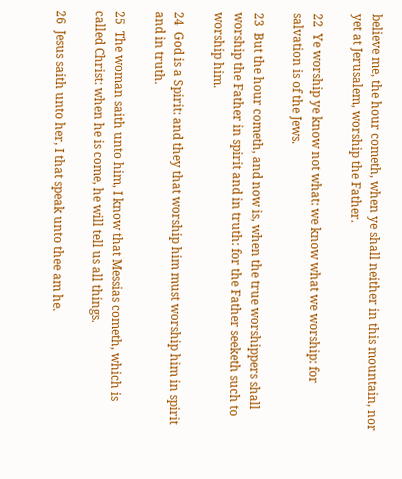believe me, the hour cometh, when ye shall neither in this mountain, nor yet at Jerusalem, worship the Father.

22  Ye worship ye know not what: we know what we worship: for salvation is of the Jews.

23  But the hour cometh, and now is, when the true worshippers shall worship the Father in spirit and in truth: for the Father seeketh such to worship him.

24  God is a Spirit: and they that worship him must worship him in spirit and in truth.

25  The woman saith unto him, I know that Messias cometh, which is called Christ: when he is come, he will tell us all things.

26  Jesus saith unto her, I that speak unto thee am he.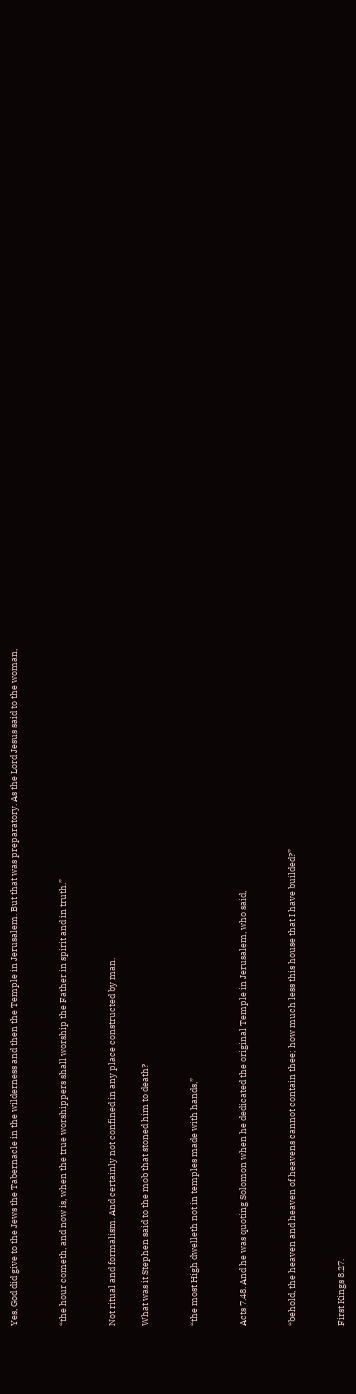Yes, God did give to the Jews the Tabernacle in the wilderness and then the Temple in Jerusalem. But that was preparatory. As the Lord Jesus said to the woman,


“the hour cometh, and now is, when the true worshippers shall worship the Father in spirit and in truth.”


Not ritual and formalism. And certainly not confined in any place constructed by man.

What was it Stephen said to the mob that stoned him to death?


“the most High dwelleth not in temples made with hands,”


Acts 7.48. And he was quoting Solomon when he dedicated the original Temple in Jerusalem, who said,


“behold, the heaven and heaven of heavens cannot contain thee; how much less this house that I have builded?”


First Kings 8.27.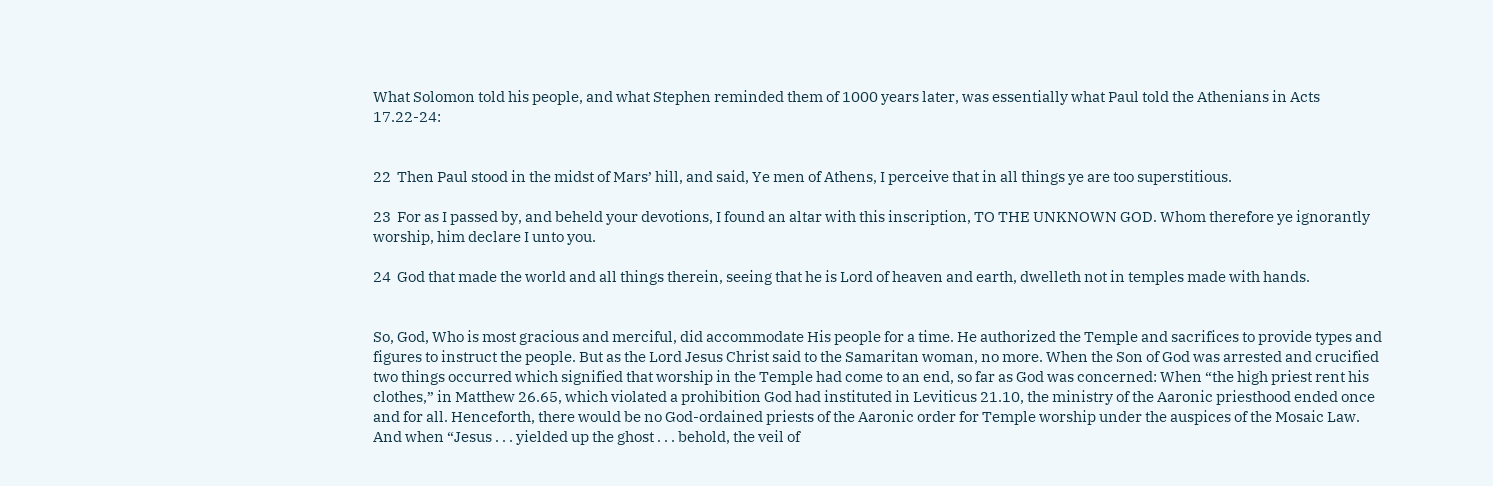What Solomon told his people, and what Stephen reminded them of 1000 years later, was essentially what Paul told the Athenians in Acts 17.22-24:


22  Then Paul stood in the midst of Mars’ hill, and said, Ye men of Athens, I perceive that in all things ye are too superstitious.

23  For as I passed by, and beheld your devotions, I found an altar with this inscription, TO THE UNKNOWN GOD. Whom therefore ye ignorantly worship, him declare I unto you.

24  God that made the world and all things therein, seeing that he is Lord of heaven and earth, dwelleth not in temples made with hands.


So, God, Who is most gracious and merciful, did accommodate His people for a time. He authorized the Temple and sacrifices to provide types and figures to instruct the people. But as the Lord Jesus Christ said to the Samaritan woman, no more. When the Son of God was arrested and crucified two things occurred which signified that worship in the Temple had come to an end, so far as God was concerned: When “the high priest rent his clothes,” in Matthew 26.65, which violated a prohibition God had instituted in Leviticus 21.10, the ministry of the Aaronic priesthood ended once and for all. Henceforth, there would be no God-ordained priests of the Aaronic order for Temple worship under the auspices of the Mosaic Law. And when “Jesus . . . yielded up the ghost . . . behold, the veil of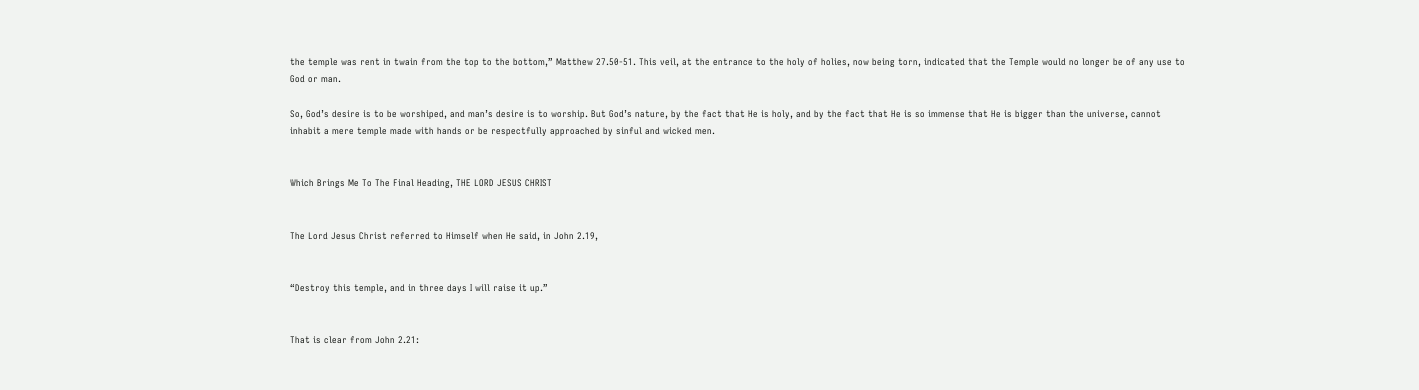the temple was rent in twain from the top to the bottom,” Matthew 27.50-51. This veil, at the entrance to the holy of holies, now being torn, indicated that the Temple would no longer be of any use to God or man.

So, God’s desire is to be worshiped, and man’s desire is to worship. But God’s nature, by the fact that He is holy, and by the fact that He is so immense that He is bigger than the universe, cannot inhabit a mere temple made with hands or be respectfully approached by sinful and wicked men.


Which Brings Me To The Final Heading, THE LORD JESUS CHRIST


The Lord Jesus Christ referred to Himself when He said, in John 2.19,


“Destroy this temple, and in three days I will raise it up.”


That is clear from John 2.21: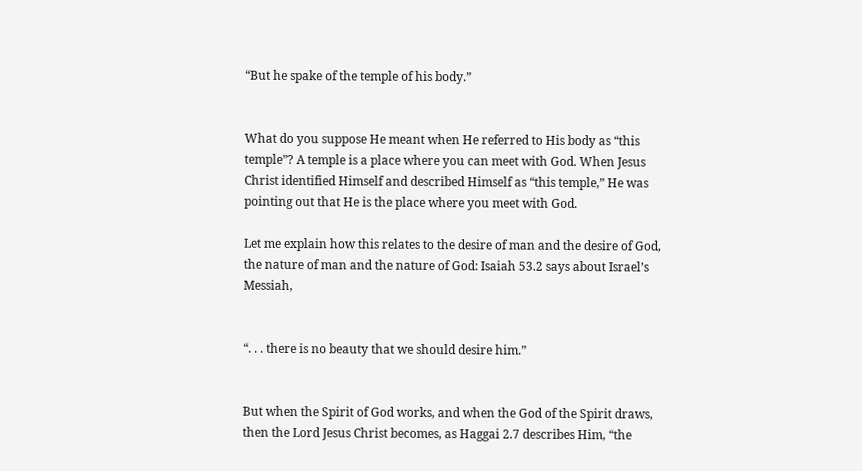“But he spake of the temple of his body.”


What do you suppose He meant when He referred to His body as “this temple”? A temple is a place where you can meet with God. When Jesus Christ identified Himself and described Himself as “this temple,” He was pointing out that He is the place where you meet with God.

Let me explain how this relates to the desire of man and the desire of God, the nature of man and the nature of God: Isaiah 53.2 says about Israel’s Messiah,


“. . . there is no beauty that we should desire him.”


But when the Spirit of God works, and when the God of the Spirit draws, then the Lord Jesus Christ becomes, as Haggai 2.7 describes Him, “the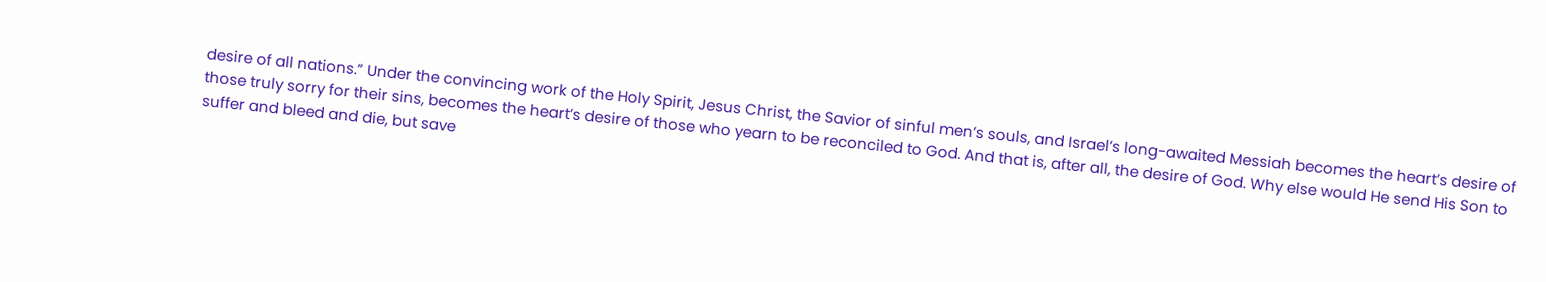desire of all nations.” Under the convincing work of the Holy Spirit, Jesus Christ, the Savior of sinful men’s souls, and Israel’s long-awaited Messiah becomes the heart’s desire of those truly sorry for their sins, becomes the heart’s desire of those who yearn to be reconciled to God. And that is, after all, the desire of God. Why else would He send His Son to suffer and bleed and die, but save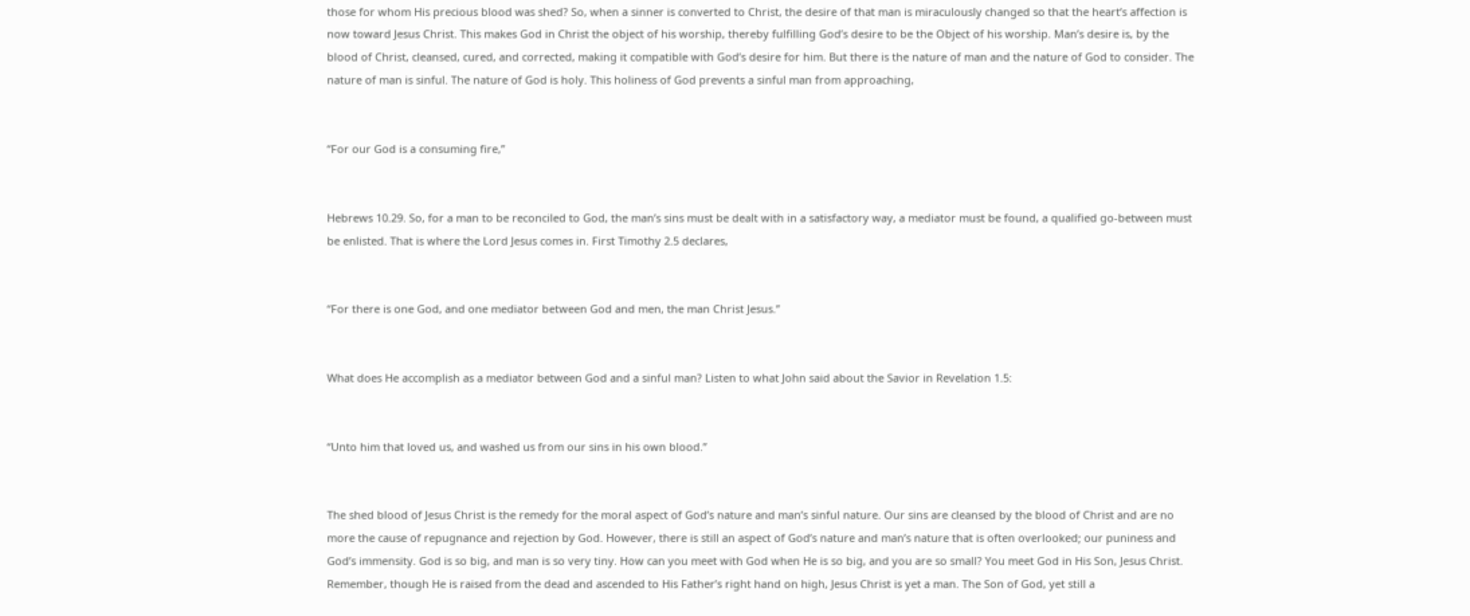those for whom His precious blood was shed? So, when a sinner is converted to Christ, the desire of that man is miraculously changed so that the heart’s affection is now toward Jesus Christ. This makes God in Christ the object of his worship, thereby fulfilling God’s desire to be the Object of his worship. Man’s desire is, by the blood of Christ, cleansed, cured, and corrected, making it compatible with God’s desire for him. But there is the nature of man and the nature of God to consider. The nature of man is sinful. The nature of God is holy. This holiness of God prevents a sinful man from approaching,


“For our God is a consuming fire,”


Hebrews 10.29. So, for a man to be reconciled to God, the man’s sins must be dealt with in a satisfactory way, a mediator must be found, a qualified go-between must be enlisted. That is where the Lord Jesus comes in. First Timothy 2.5 declares,


“For there is one God, and one mediator between God and men, the man Christ Jesus.”


What does He accomplish as a mediator between God and a sinful man? Listen to what John said about the Savior in Revelation 1.5:


“Unto him that loved us, and washed us from our sins in his own blood.”


The shed blood of Jesus Christ is the remedy for the moral aspect of God’s nature and man’s sinful nature. Our sins are cleansed by the blood of Christ and are no more the cause of repugnance and rejection by God. However, there is still an aspect of God’s nature and man’s nature that is often overlooked; our puniness and God’s immensity. God is so big, and man is so very tiny. How can you meet with God when He is so big, and you are so small? You meet God in His Son, Jesus Christ. Remember, though He is raised from the dead and ascended to His Father’s right hand on high, Jesus Christ is yet a man. The Son of God, yet still a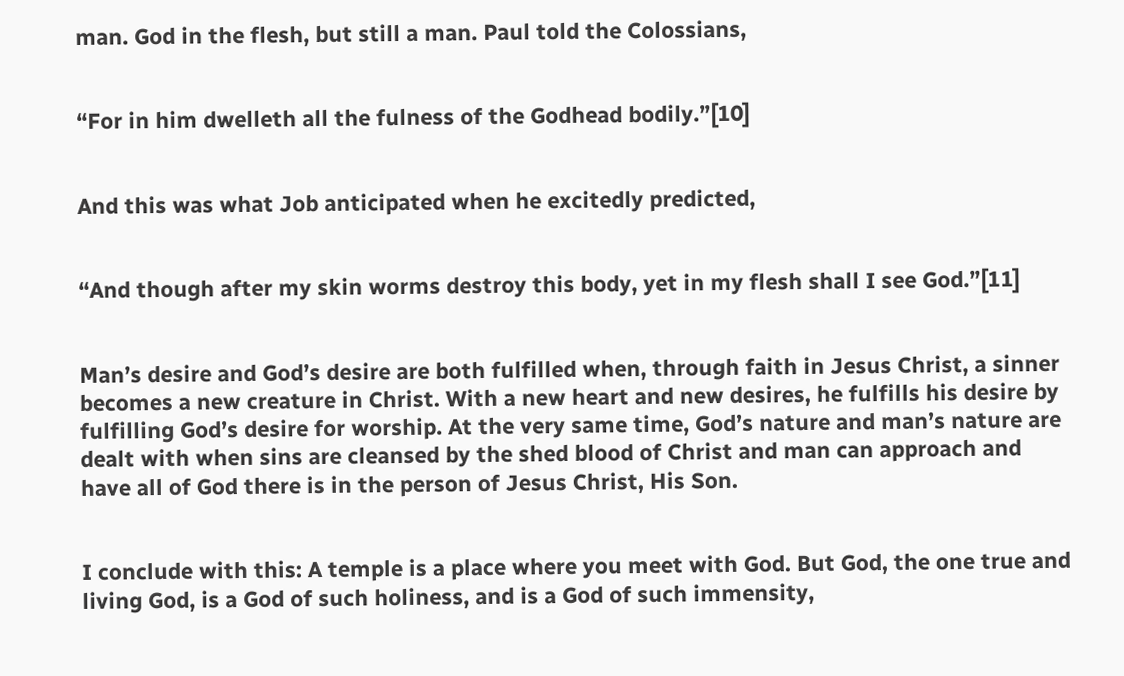man. God in the flesh, but still a man. Paul told the Colossians,


“For in him dwelleth all the fulness of the Godhead bodily.”[10]


And this was what Job anticipated when he excitedly predicted,


“And though after my skin worms destroy this body, yet in my flesh shall I see God.”[11]


Man’s desire and God’s desire are both fulfilled when, through faith in Jesus Christ, a sinner becomes a new creature in Christ. With a new heart and new desires, he fulfills his desire by fulfilling God’s desire for worship. At the very same time, God’s nature and man’s nature are dealt with when sins are cleansed by the shed blood of Christ and man can approach and have all of God there is in the person of Jesus Christ, His Son.


I conclude with this: A temple is a place where you meet with God. But God, the one true and living God, is a God of such holiness, and is a God of such immensity,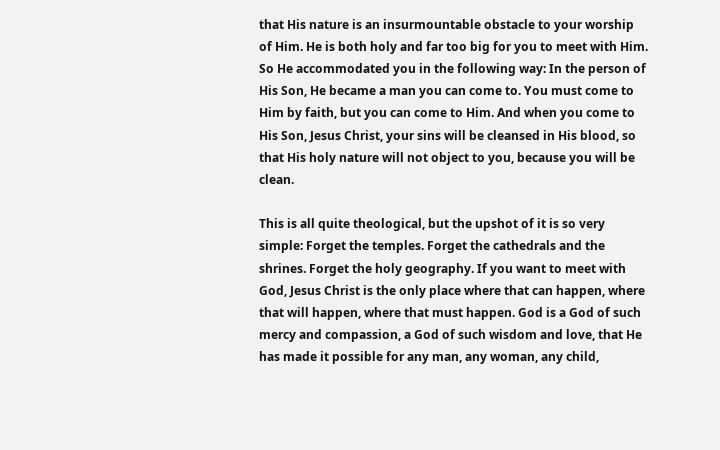that His nature is an insurmountable obstacle to your worship of Him. He is both holy and far too big for you to meet with Him. So He accommodated you in the following way: In the person of His Son, He became a man you can come to. You must come to Him by faith, but you can come to Him. And when you come to His Son, Jesus Christ, your sins will be cleansed in His blood, so that His holy nature will not object to you, because you will be clean.

This is all quite theological, but the upshot of it is so very simple: Forget the temples. Forget the cathedrals and the shrines. Forget the holy geography. If you want to meet with God, Jesus Christ is the only place where that can happen, where that will happen, where that must happen. God is a God of such mercy and compassion, a God of such wisdom and love, that He has made it possible for any man, any woman, any child,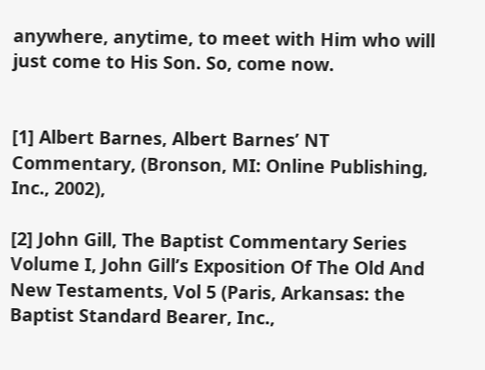anywhere, anytime, to meet with Him who will just come to His Son. So, come now.


[1] Albert Barnes, Albert Barnes’ NT Commentary, (Bronson, MI: Online Publishing, Inc., 2002),

[2] John Gill, The Baptist Commentary Series Volume I, John Gill’s Exposition Of The Old And New Testaments, Vol 5 (Paris, Arkansas: the Baptist Standard Bearer, Inc.,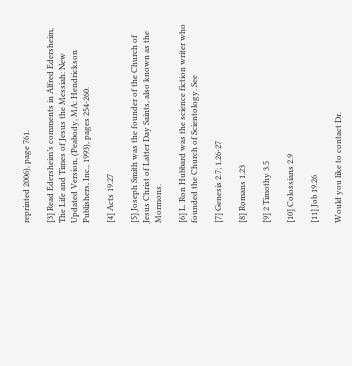reprinted 2006), page 761.

[3] Read Edersheim’s comments in Alfred Edersheim, The Life and Times of Jesus the Messiah: New Updated Version, (Peabody, MA: Hendrickson Publishers, Inc., 1993), pages 254-260.

[4] Acts 19.27

[5] Joseph Smith was the founder of the Church of Jesus Christ of Latter Day Saints, also known as the Mormons.

[6] L. Ron Hubbard was the science fiction writer who founded the Church of Scientology. See

[7] Genesis 2.7; 1.26-27

[8] Romans 1.23

[9] 2 Timothy 3.5

[10] Colossians 2.9

[11] Job 19.26

Would you like to contact Dr.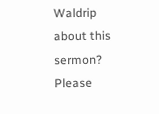Waldrip about this sermon? Please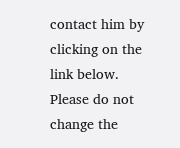contact him by clicking on the link below. Please do not change the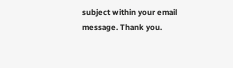subject within your email message. Thank you.